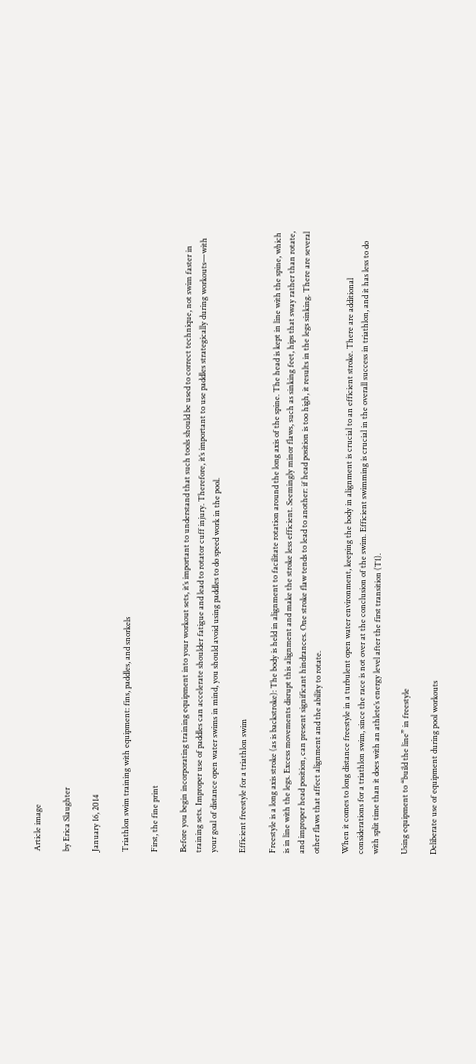Article image

by Erica Slaughter

January 16, 2014

Triathlon swim training with equipment: fins, paddles, and snorkels

First, the fine print

Before you begin incorporating training equipment into your workout sets, it’s important to understand that such tools should be used to correct technique, not swim faster in training sets. Improper use of paddles can accelerate shoulder fatigue and lead to rotator cuff injury. Therefore, it’s important to use paddles strategically during workouts—with your goal of distance open water swims in mind, you should avoid using paddles to do speed work in the pool.

Efficient freestyle for a triathlon swim

Freestyle is a long axis stroke (as is backstroke): The body is held in alignment to facilitate rotation around the long axis of the spine. The head is kept in line with the spine, which is in line with the legs. Excess movements disrupt this alignment and make the stroke less efficient. Seemingly minor flaws, such as sinking feet, hips that sway rather than rotate, and improper head position, can present significant hindrances. One stroke flaw tends to lead to another: if head position is too high, it results in the legs sinking. There are several other flaws that affect alignment and the ability to rotate.

When it comes to long distance freestyle in a turbulent open water environment, keeping the body in alignment is crucial to an efficient stroke. There are additional considerations for a triathlon swim, since the race is not over at the conclusion of the swim. Efficient swimming is crucial in the overall success in triathlon, and it has less to do with split time than it does with an athlete’s energy level after the first transition (T1).

Using equipment to “build the line” in freestyle

Deliberate use of equipment during pool workouts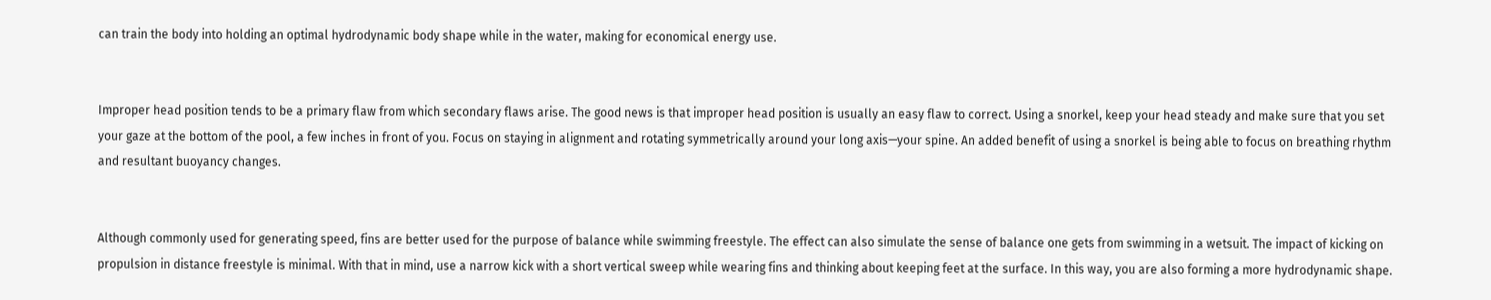can train the body into holding an optimal hydrodynamic body shape while in the water, making for economical energy use.


Improper head position tends to be a primary flaw from which secondary flaws arise. The good news is that improper head position is usually an easy flaw to correct. Using a snorkel, keep your head steady and make sure that you set your gaze at the bottom of the pool, a few inches in front of you. Focus on staying in alignment and rotating symmetrically around your long axis—your spine. An added benefit of using a snorkel is being able to focus on breathing rhythm and resultant buoyancy changes.


Although commonly used for generating speed, fins are better used for the purpose of balance while swimming freestyle. The effect can also simulate the sense of balance one gets from swimming in a wetsuit. The impact of kicking on propulsion in distance freestyle is minimal. With that in mind, use a narrow kick with a short vertical sweep while wearing fins and thinking about keeping feet at the surface. In this way, you are also forming a more hydrodynamic shape.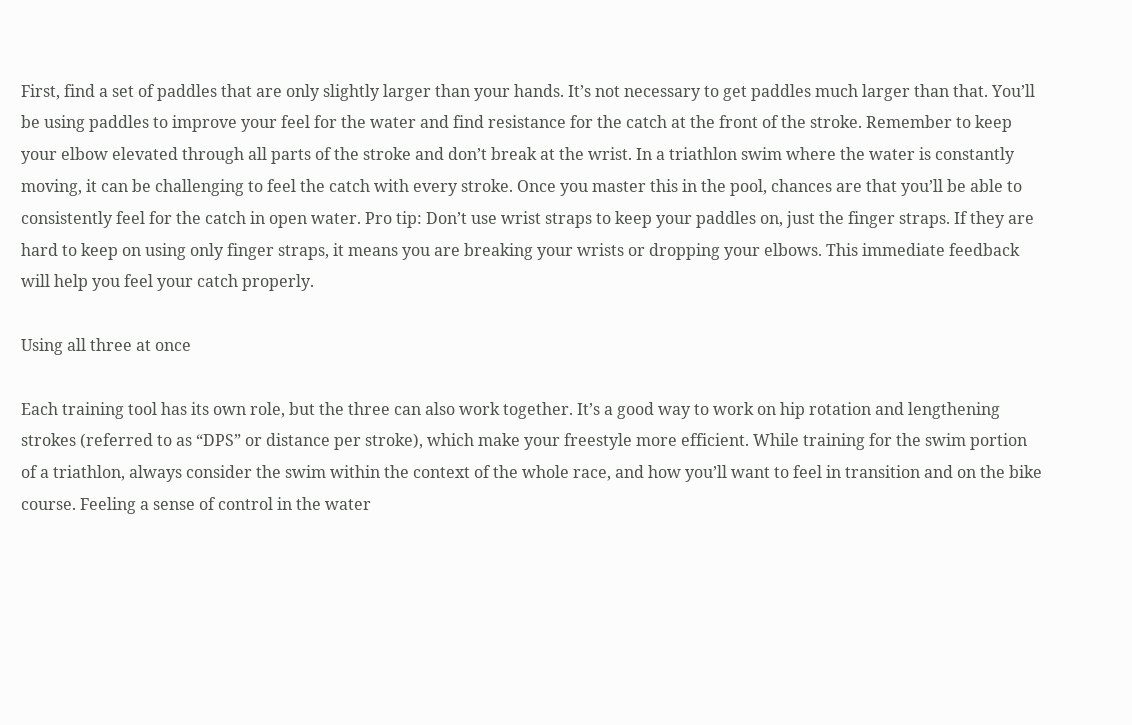First, find a set of paddles that are only slightly larger than your hands. It’s not necessary to get paddles much larger than that. You’ll be using paddles to improve your feel for the water and find resistance for the catch at the front of the stroke. Remember to keep your elbow elevated through all parts of the stroke and don’t break at the wrist. In a triathlon swim where the water is constantly moving, it can be challenging to feel the catch with every stroke. Once you master this in the pool, chances are that you’ll be able to consistently feel for the catch in open water. Pro tip: Don’t use wrist straps to keep your paddles on, just the finger straps. If they are hard to keep on using only finger straps, it means you are breaking your wrists or dropping your elbows. This immediate feedback will help you feel your catch properly.

Using all three at once

Each training tool has its own role, but the three can also work together. It’s a good way to work on hip rotation and lengthening strokes (referred to as “DPS” or distance per stroke), which make your freestyle more efficient. While training for the swim portion of a triathlon, always consider the swim within the context of the whole race, and how you’ll want to feel in transition and on the bike course. Feeling a sense of control in the water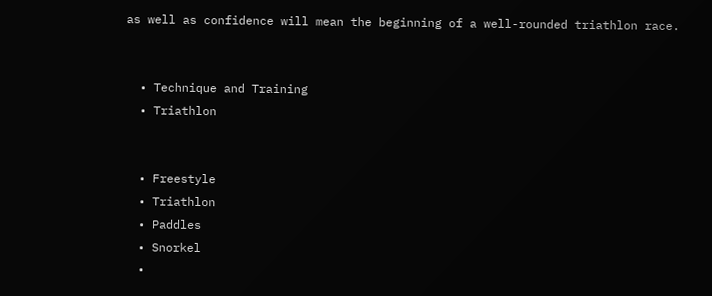as well as confidence will mean the beginning of a well-rounded triathlon race.


  • Technique and Training
  • Triathlon


  • Freestyle
  • Triathlon
  • Paddles
  • Snorkel
  •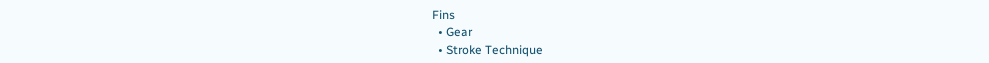Fins
  • Gear
  • Stroke Technique